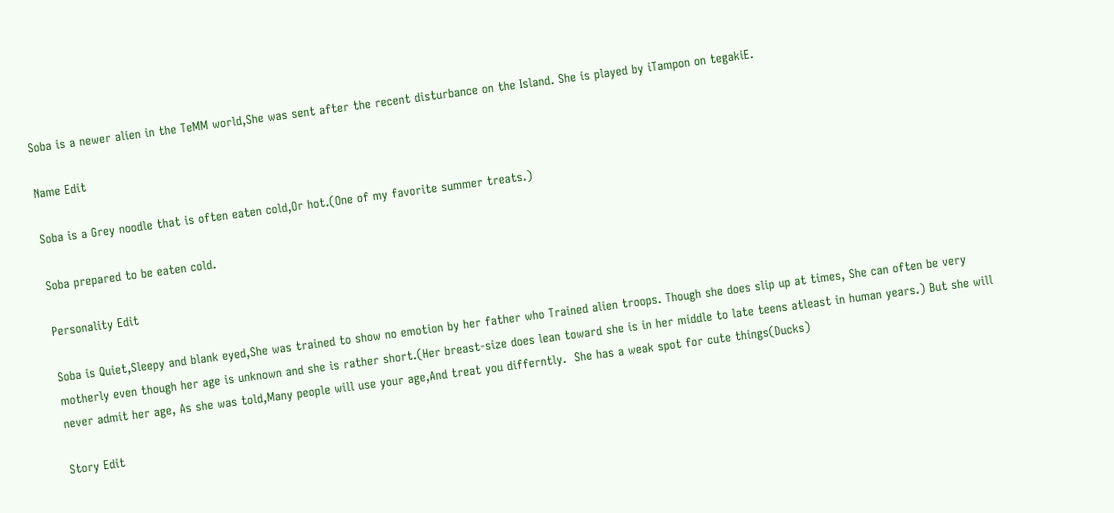Soba is a newer alien in the TeMM world,She was sent after the recent disturbance on the Island. She is played by iTampon on tegakiE.

Name Edit

Soba is a Grey noodle that is often eaten cold,Or hot.(One of my favorite summer treats.)

Soba prepared to be eaten cold.

Personality Edit

Soba is Quiet,Sleepy and blank eyed,She was trained to show no emotion by her father who Trained alien troops. Though she does slip up at times, She can often be very motherly even though her age is unknown and she is rather short.(Her breast-size does lean toward she is in her middle to late teens atleast in human years.) But she will never admit her age, As she was told,Many people will use your age,And treat you differntly.  She has a weak spot for cute things(Ducks)

Story Edit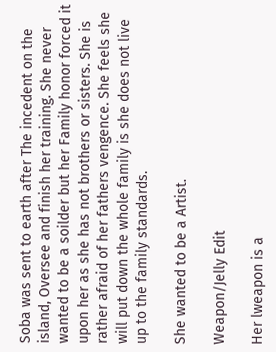Soba was sent to earth after The incedent on the island, Oversee and finish her training. She never wanted to be a soilder but her Family honor forced it upon her as she has not brothers or sisters. She is rather afraid of her fathers vengence. She feels she will put down the whole family is she does not live up to the family standards.

She wanted to be a Artist.

Weapon/Jelly Edit

Her lweapon is a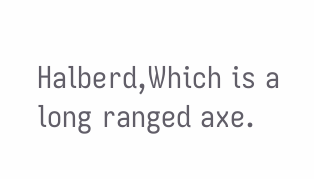Halberd,Which is a long ranged axe.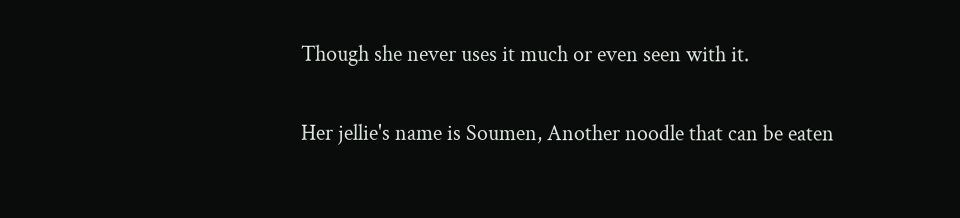Though she never uses it much or even seen with it.

Her jellie's name is Soumen, Another noodle that can be eaten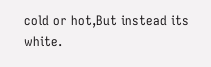cold or hot,But instead its white.